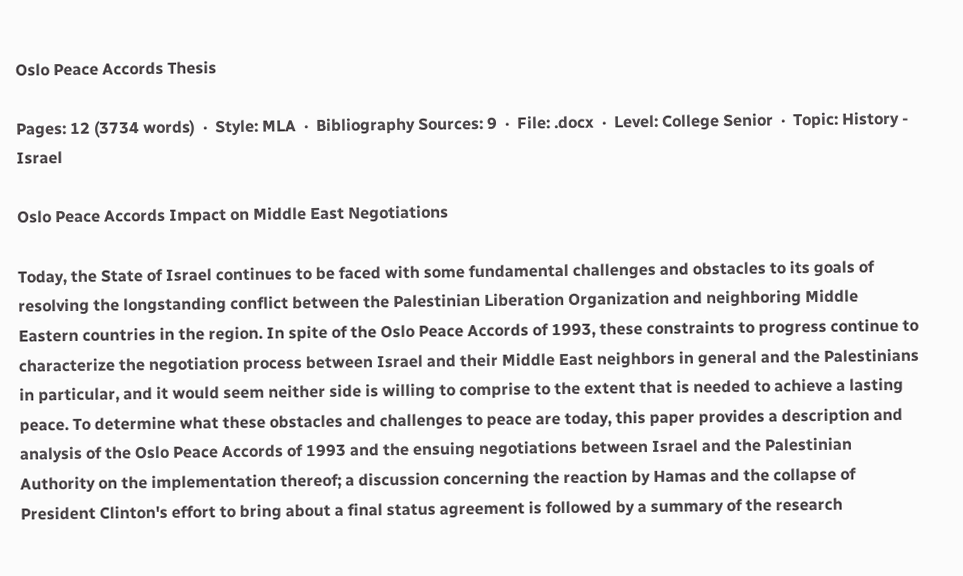Oslo Peace Accords Thesis

Pages: 12 (3734 words)  ·  Style: MLA  ·  Bibliography Sources: 9  ·  File: .docx  ·  Level: College Senior  ·  Topic: History - Israel

Oslo Peace Accords Impact on Middle East Negotiations

Today, the State of Israel continues to be faced with some fundamental challenges and obstacles to its goals of resolving the longstanding conflict between the Palestinian Liberation Organization and neighboring Middle Eastern countries in the region. In spite of the Oslo Peace Accords of 1993, these constraints to progress continue to characterize the negotiation process between Israel and their Middle East neighbors in general and the Palestinians in particular, and it would seem neither side is willing to comprise to the extent that is needed to achieve a lasting peace. To determine what these obstacles and challenges to peace are today, this paper provides a description and analysis of the Oslo Peace Accords of 1993 and the ensuing negotiations between Israel and the Palestinian Authority on the implementation thereof; a discussion concerning the reaction by Hamas and the collapse of President Clinton's effort to bring about a final status agreement is followed by a summary of the research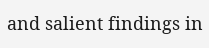and salient findings in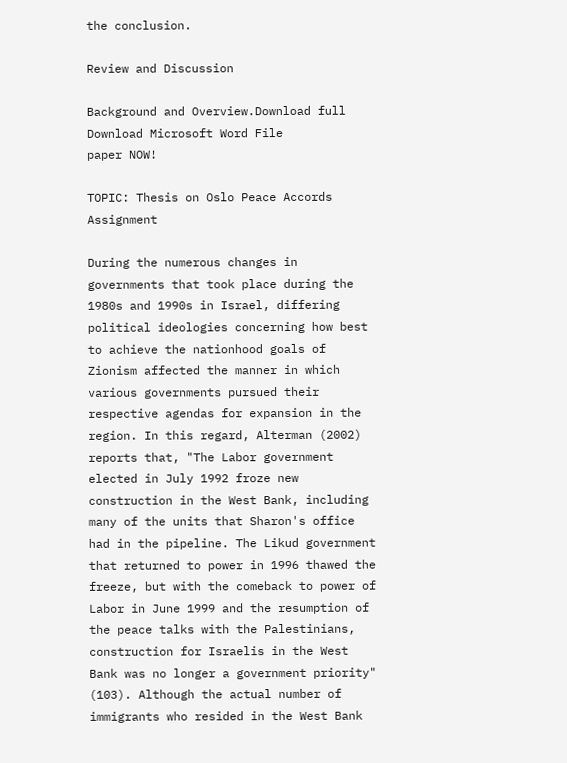the conclusion.

Review and Discussion

Background and Overview.Download full Download Microsoft Word File
paper NOW!

TOPIC: Thesis on Oslo Peace Accords Assignment

During the numerous changes in governments that took place during the 1980s and 1990s in Israel, differing political ideologies concerning how best to achieve the nationhood goals of Zionism affected the manner in which various governments pursued their respective agendas for expansion in the region. In this regard, Alterman (2002) reports that, "The Labor government elected in July 1992 froze new construction in the West Bank, including many of the units that Sharon's office had in the pipeline. The Likud government that returned to power in 1996 thawed the freeze, but with the comeback to power of Labor in June 1999 and the resumption of the peace talks with the Palestinians, construction for Israelis in the West Bank was no longer a government priority" (103). Although the actual number of immigrants who resided in the West Bank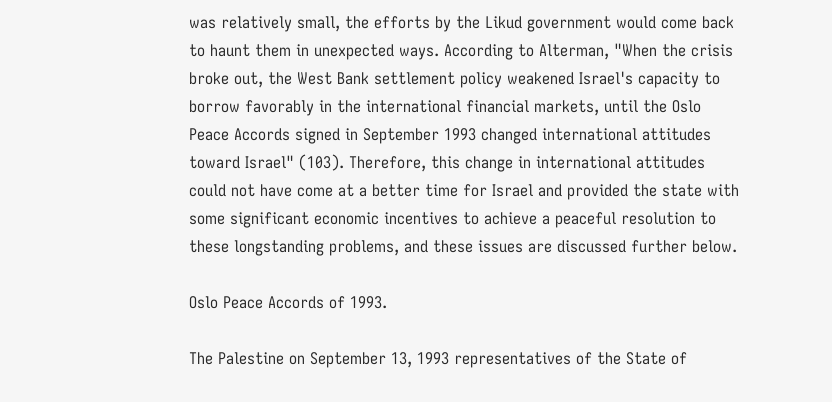was relatively small, the efforts by the Likud government would come back to haunt them in unexpected ways. According to Alterman, "When the crisis broke out, the West Bank settlement policy weakened Israel's capacity to borrow favorably in the international financial markets, until the Oslo Peace Accords signed in September 1993 changed international attitudes toward Israel" (103). Therefore, this change in international attitudes could not have come at a better time for Israel and provided the state with some significant economic incentives to achieve a peaceful resolution to these longstanding problems, and these issues are discussed further below.

Oslo Peace Accords of 1993.

The Palestine on September 13, 1993 representatives of the State of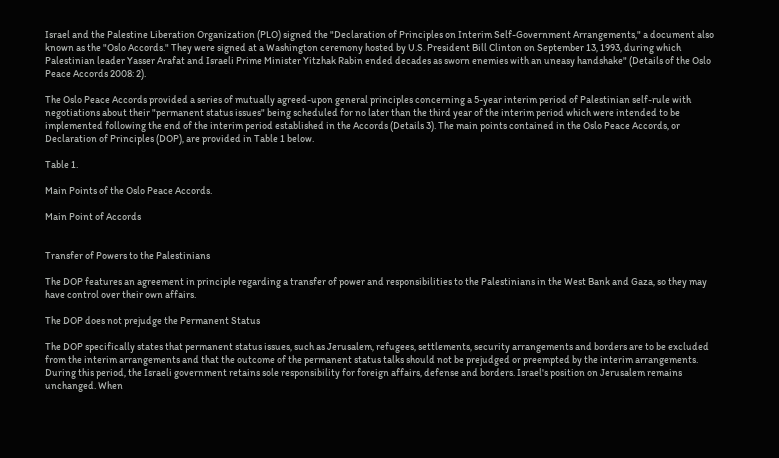Israel and the Palestine Liberation Organization (PLO) signed the "Declaration of Principles on Interim Self-Government Arrangements," a document also known as the "Oslo Accords." They were signed at a Washington ceremony hosted by U.S. President Bill Clinton on September 13, 1993, during which Palestinian leader Yasser Arafat and Israeli Prime Minister Yitzhak Rabin ended decades as sworn enemies with an uneasy handshake" (Details of the Oslo Peace Accords 2008: 2).

The Oslo Peace Accords provided a series of mutually agreed-upon general principles concerning a 5-year interim period of Palestinian self-rule with negotiations about their "permanent status issues" being scheduled for no later than the third year of the interim period which were intended to be implemented following the end of the interim period established in the Accords (Details 3). The main points contained in the Oslo Peace Accords, or Declaration of Principles (DOP), are provided in Table 1 below.

Table 1.

Main Points of the Oslo Peace Accords.

Main Point of Accords


Transfer of Powers to the Palestinians

The DOP features an agreement in principle regarding a transfer of power and responsibilities to the Palestinians in the West Bank and Gaza, so they may have control over their own affairs.

The DOP does not prejudge the Permanent Status

The DOP specifically states that permanent status issues, such as Jerusalem, refugees, settlements, security arrangements and borders are to be excluded from the interim arrangements and that the outcome of the permanent status talks should not be prejudged or preempted by the interim arrangements. During this period, the Israeli government retains sole responsibility for foreign affairs, defense and borders. Israel's position on Jerusalem remains unchanged. When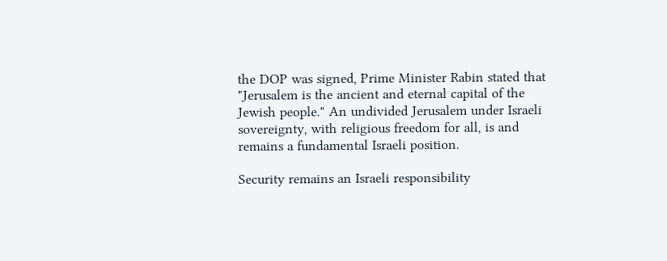the DOP was signed, Prime Minister Rabin stated that "Jerusalem is the ancient and eternal capital of the Jewish people." An undivided Jerusalem under Israeli sovereignty, with religious freedom for all, is and remains a fundamental Israeli position.

Security remains an Israeli responsibility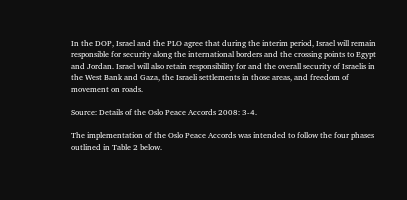In the DOP, Israel and the PLO agree that during the interim period, Israel will remain responsible for security along the international borders and the crossing points to Egypt and Jordan. Israel will also retain responsibility for and the overall security of Israelis in the West Bank and Gaza, the Israeli settlements in those areas, and freedom of movement on roads.

Source: Details of the Oslo Peace Accords 2008: 3-4.

The implementation of the Oslo Peace Accords was intended to follow the four phases outlined in Table 2 below.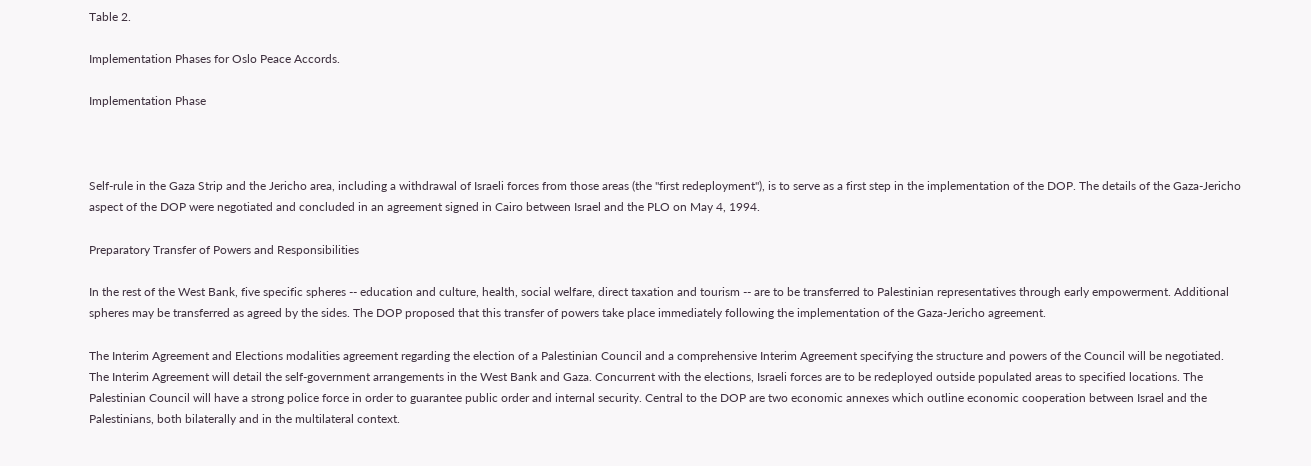Table 2.

Implementation Phases for Oslo Peace Accords.

Implementation Phase



Self-rule in the Gaza Strip and the Jericho area, including a withdrawal of Israeli forces from those areas (the "first redeployment"), is to serve as a first step in the implementation of the DOP. The details of the Gaza-Jericho aspect of the DOP were negotiated and concluded in an agreement signed in Cairo between Israel and the PLO on May 4, 1994.

Preparatory Transfer of Powers and Responsibilities

In the rest of the West Bank, five specific spheres -- education and culture, health, social welfare, direct taxation and tourism -- are to be transferred to Palestinian representatives through early empowerment. Additional spheres may be transferred as agreed by the sides. The DOP proposed that this transfer of powers take place immediately following the implementation of the Gaza-Jericho agreement.

The Interim Agreement and Elections modalities agreement regarding the election of a Palestinian Council and a comprehensive Interim Agreement specifying the structure and powers of the Council will be negotiated. The Interim Agreement will detail the self-government arrangements in the West Bank and Gaza. Concurrent with the elections, Israeli forces are to be redeployed outside populated areas to specified locations. The Palestinian Council will have a strong police force in order to guarantee public order and internal security. Central to the DOP are two economic annexes which outline economic cooperation between Israel and the Palestinians, both bilaterally and in the multilateral context.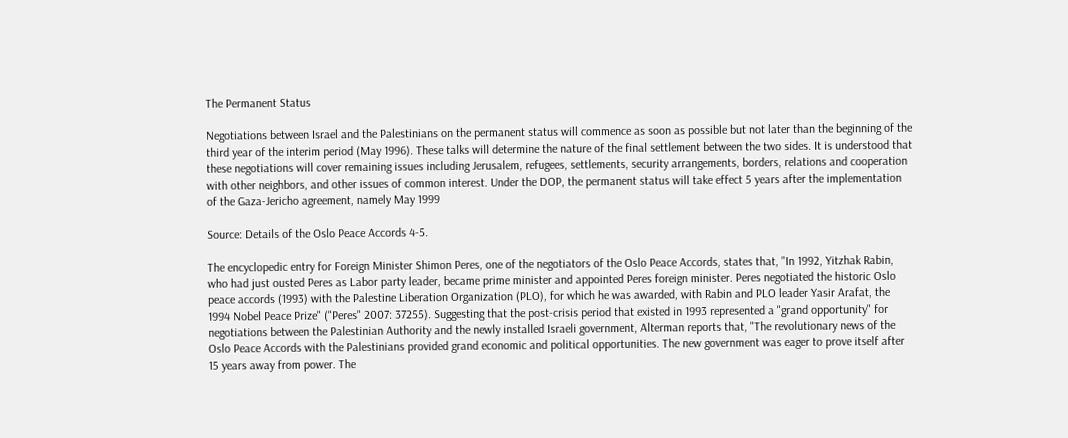The Permanent Status

Negotiations between Israel and the Palestinians on the permanent status will commence as soon as possible but not later than the beginning of the third year of the interim period (May 1996). These talks will determine the nature of the final settlement between the two sides. It is understood that these negotiations will cover remaining issues including Jerusalem, refugees, settlements, security arrangements, borders, relations and cooperation with other neighbors, and other issues of common interest. Under the DOP, the permanent status will take effect 5 years after the implementation of the Gaza-Jericho agreement, namely May 1999

Source: Details of the Oslo Peace Accords 4-5.

The encyclopedic entry for Foreign Minister Shimon Peres, one of the negotiators of the Oslo Peace Accords, states that, "In 1992, Yitzhak Rabin, who had just ousted Peres as Labor party leader, became prime minister and appointed Peres foreign minister. Peres negotiated the historic Oslo peace accords (1993) with the Palestine Liberation Organization (PLO), for which he was awarded, with Rabin and PLO leader Yasir Arafat, the 1994 Nobel Peace Prize" ("Peres" 2007: 37255). Suggesting that the post-crisis period that existed in 1993 represented a "grand opportunity" for negotiations between the Palestinian Authority and the newly installed Israeli government, Alterman reports that, "The revolutionary news of the Oslo Peace Accords with the Palestinians provided grand economic and political opportunities. The new government was eager to prove itself after 15 years away from power. The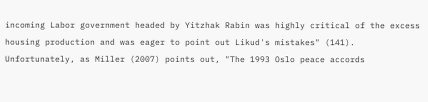incoming Labor government headed by Yitzhak Rabin was highly critical of the excess housing production and was eager to point out Likud's mistakes" (141). Unfortunately, as Miller (2007) points out, "The 1993 Oslo peace accords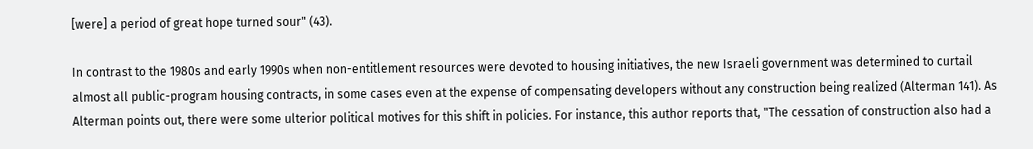[were] a period of great hope turned sour" (43).

In contrast to the 1980s and early 1990s when non-entitlement resources were devoted to housing initiatives, the new Israeli government was determined to curtail almost all public-program housing contracts, in some cases even at the expense of compensating developers without any construction being realized (Alterman 141). As Alterman points out, there were some ulterior political motives for this shift in policies. For instance, this author reports that, "The cessation of construction also had a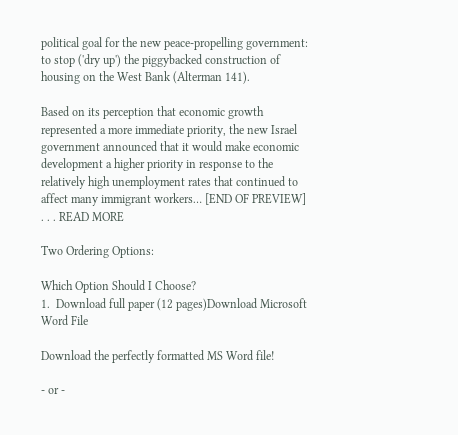political goal for the new peace-propelling government: to stop ('dry up') the piggybacked construction of housing on the West Bank (Alterman 141).

Based on its perception that economic growth represented a more immediate priority, the new Israel government announced that it would make economic development a higher priority in response to the relatively high unemployment rates that continued to affect many immigrant workers… [END OF PREVIEW] . . . READ MORE

Two Ordering Options:

Which Option Should I Choose?
1.  Download full paper (12 pages)Download Microsoft Word File

Download the perfectly formatted MS Word file!

- or -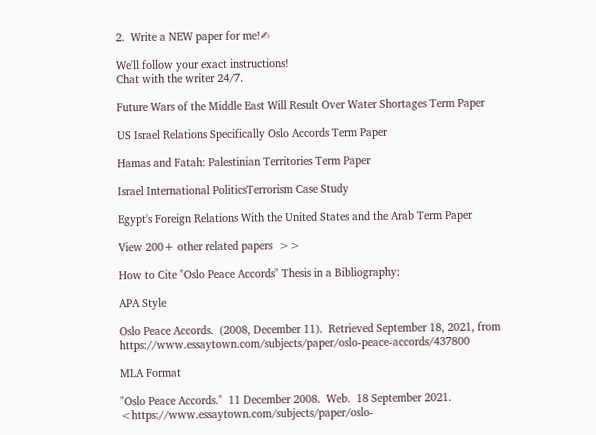2.  Write a NEW paper for me!✍

We'll follow your exact instructions!
Chat with the writer 24/7.

Future Wars of the Middle East Will Result Over Water Shortages Term Paper

US Israel Relations Specifically Oslo Accords Term Paper

Hamas and Fatah: Palestinian Territories Term Paper

Israel International PoliticsTerrorism Case Study

Egypt's Foreign Relations With the United States and the Arab Term Paper

View 200+ other related papers  >>

How to Cite "Oslo Peace Accords" Thesis in a Bibliography:

APA Style

Oslo Peace Accords.  (2008, December 11).  Retrieved September 18, 2021, from https://www.essaytown.com/subjects/paper/oslo-peace-accords/437800

MLA Format

"Oslo Peace Accords."  11 December 2008.  Web.  18 September 2021. <https://www.essaytown.com/subjects/paper/oslo-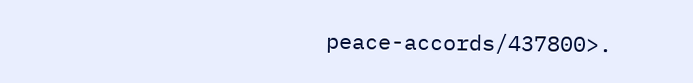peace-accords/437800>.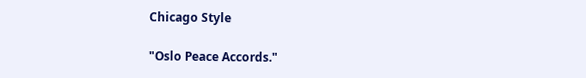Chicago Style

"Oslo Peace Accords."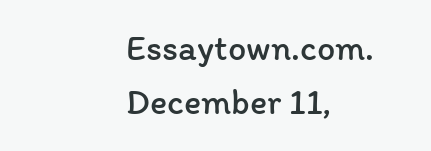Essaytown.com.  December 11,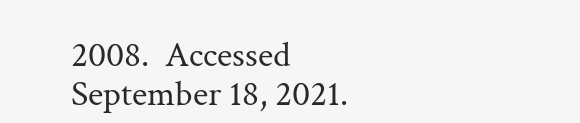2008.  Accessed September 18, 2021.